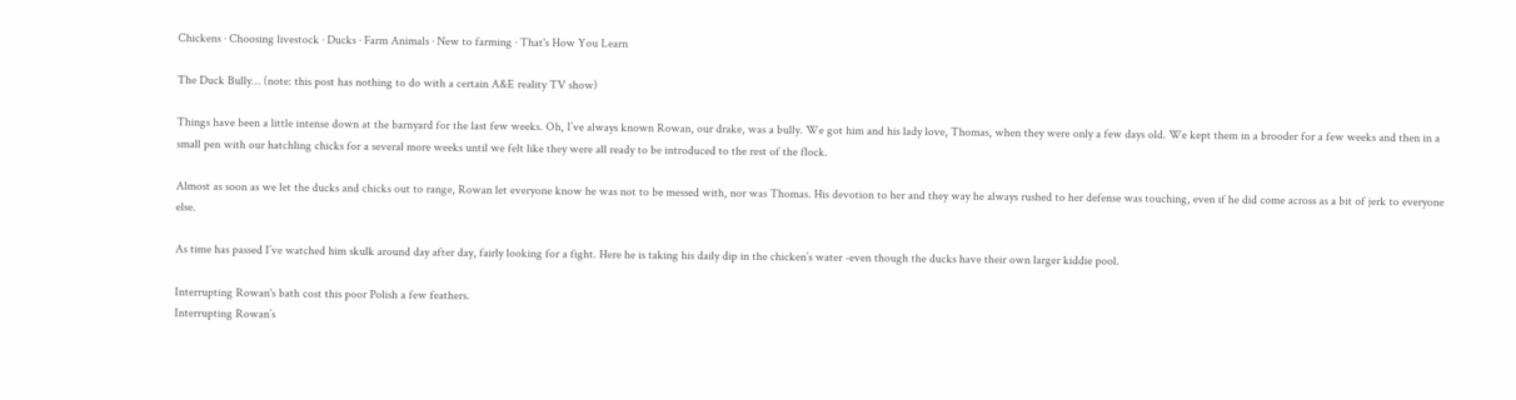Chickens · Choosing livestock · Ducks · Farm Animals · New to farming · That's How You Learn

The Duck Bully… (note: this post has nothing to do with a certain A&E reality TV show)

Things have been a little intense down at the barnyard for the last few weeks. Oh, I’ve always known Rowan, our drake, was a bully. We got him and his lady love, Thomas, when they were only a few days old. We kept them in a brooder for a few weeks and then in a small pen with our hatchling chicks for a several more weeks until we felt like they were all ready to be introduced to the rest of the flock.

Almost as soon as we let the ducks and chicks out to range, Rowan let everyone know he was not to be messed with, nor was Thomas. His devotion to her and they way he always rushed to her defense was touching, even if he did come across as a bit of jerk to everyone else.

As time has passed I’ve watched him skulk around day after day, fairly looking for a fight. Here he is taking his daily dip in the chicken’s water -even though the ducks have their own larger kiddie pool.

Interrupting Rowan's bath cost this poor Polish a few feathers.
Interrupting Rowan’s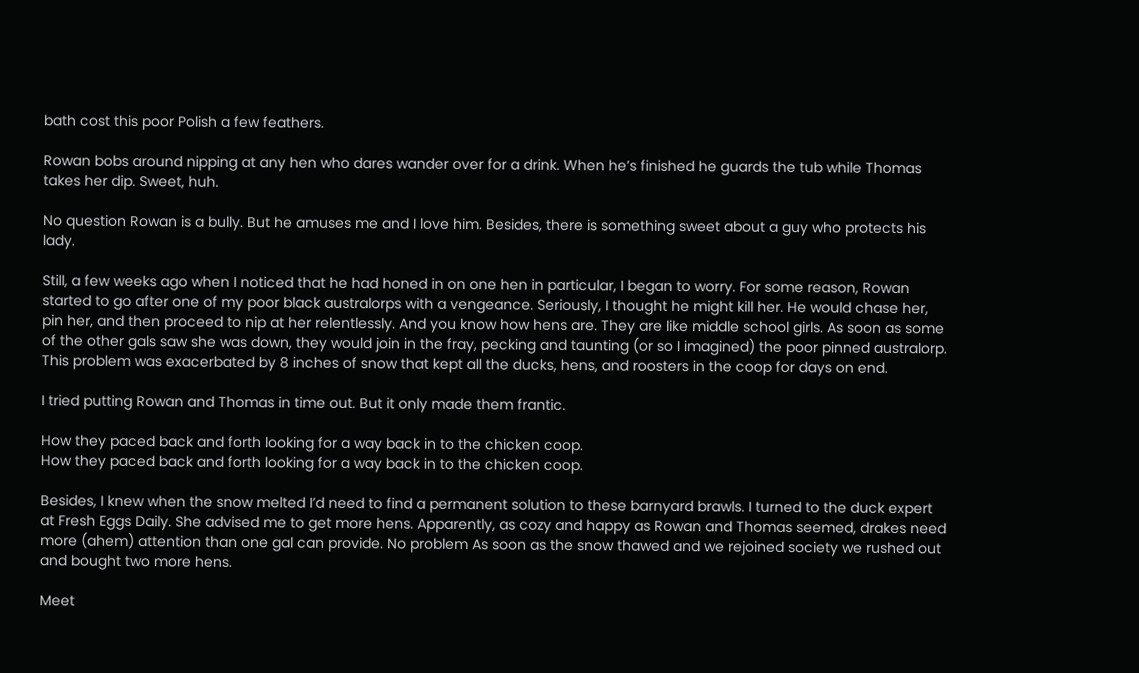bath cost this poor Polish a few feathers.

Rowan bobs around nipping at any hen who dares wander over for a drink. When he’s finished he guards the tub while Thomas takes her dip. Sweet, huh.

No question Rowan is a bully. But he amuses me and I love him. Besides, there is something sweet about a guy who protects his lady.

Still, a few weeks ago when I noticed that he had honed in on one hen in particular, I began to worry. For some reason, Rowan started to go after one of my poor black australorps with a vengeance. Seriously, I thought he might kill her. He would chase her, pin her, and then proceed to nip at her relentlessly. And you know how hens are. They are like middle school girls. As soon as some of the other gals saw she was down, they would join in the fray, pecking and taunting (or so I imagined) the poor pinned australorp. This problem was exacerbated by 8 inches of snow that kept all the ducks, hens, and roosters in the coop for days on end.

I tried putting Rowan and Thomas in time out. But it only made them frantic.

How they paced back and forth looking for a way back in to the chicken coop.
How they paced back and forth looking for a way back in to the chicken coop.

Besides, I knew when the snow melted I’d need to find a permanent solution to these barnyard brawls. I turned to the duck expert at Fresh Eggs Daily. She advised me to get more hens. Apparently, as cozy and happy as Rowan and Thomas seemed, drakes need more (ahem) attention than one gal can provide. No problem As soon as the snow thawed and we rejoined society we rushed out and bought two more hens.

Meet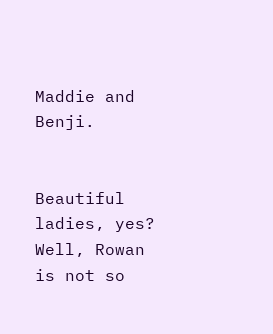Maddie and Benji.


Beautiful ladies, yes? Well, Rowan is not so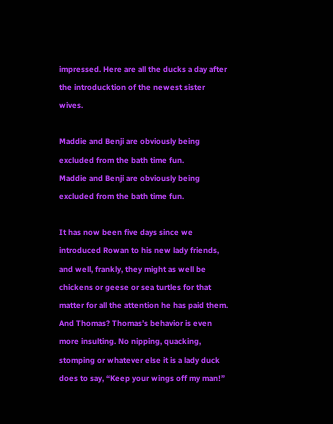impressed. Here are all the ducks a day after the introducktion of the newest sister wives.

Maddie and Benji are obviously being excluded from the bath time fun.
Maddie and Benji are obviously being excluded from the bath time fun.

It has now been five days since we introduced Rowan to his new lady friends, and well, frankly, they might as well be chickens or geese or sea turtles for that matter for all the attention he has paid them. And Thomas? Thomas’s behavior is even more insulting. No nipping, quacking, stomping or whatever else it is a lady duck does to say, “Keep your wings off my man!”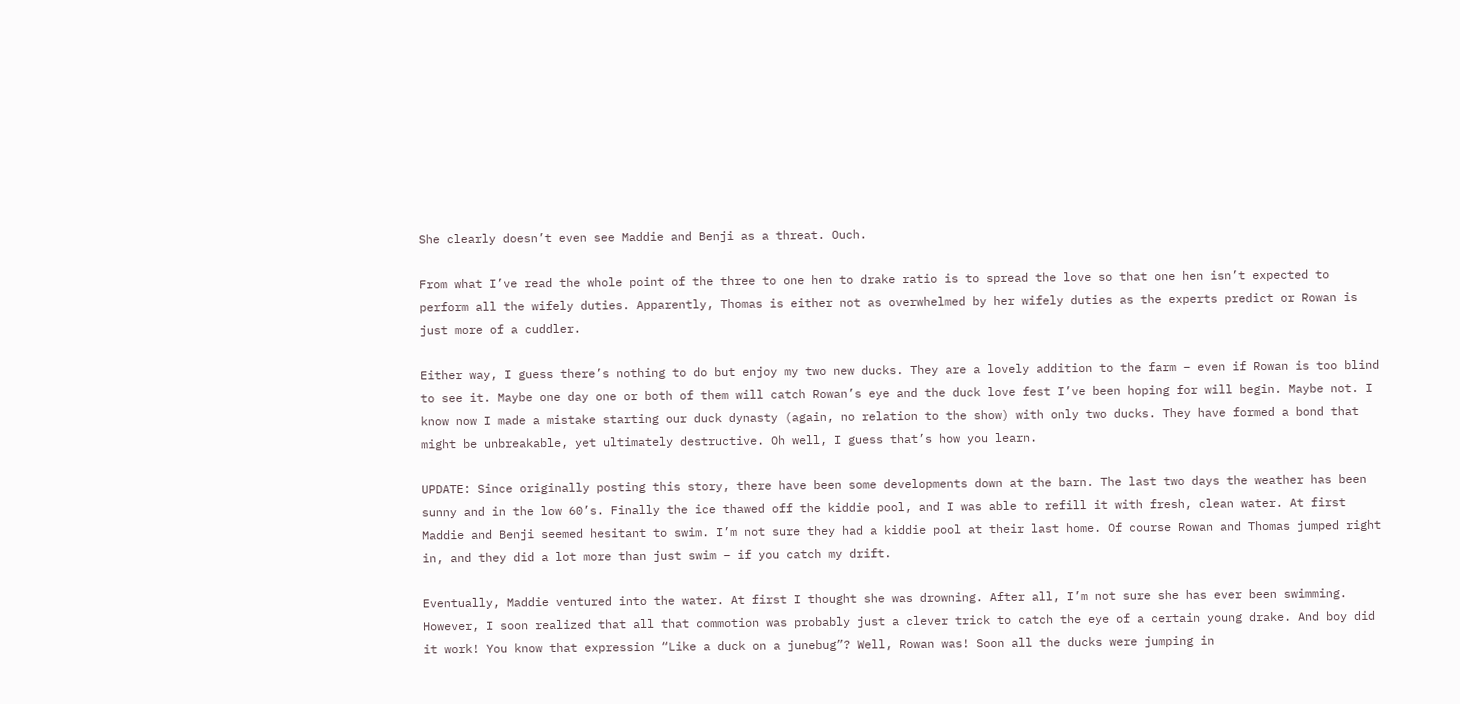She clearly doesn’t even see Maddie and Benji as a threat. Ouch.

From what I’ve read the whole point of the three to one hen to drake ratio is to spread the love so that one hen isn’t expected to perform all the wifely duties. Apparently, Thomas is either not as overwhelmed by her wifely duties as the experts predict or Rowan is just more of a cuddler.

Either way, I guess there’s nothing to do but enjoy my two new ducks. They are a lovely addition to the farm – even if Rowan is too blind to see it. Maybe one day one or both of them will catch Rowan’s eye and the duck love fest I’ve been hoping for will begin. Maybe not. I know now I made a mistake starting our duck dynasty (again, no relation to the show) with only two ducks. They have formed a bond that might be unbreakable, yet ultimately destructive. Oh well, I guess that’s how you learn.

UPDATE: Since originally posting this story, there have been some developments down at the barn. The last two days the weather has been sunny and in the low 60’s. Finally the ice thawed off the kiddie pool, and I was able to refill it with fresh, clean water. At first Maddie and Benji seemed hesitant to swim. I’m not sure they had a kiddie pool at their last home. Of course Rowan and Thomas jumped right in, and they did a lot more than just swim – if you catch my drift.

Eventually, Maddie ventured into the water. At first I thought she was drowning. After all, I’m not sure she has ever been swimming. However, I soon realized that all that commotion was probably just a clever trick to catch the eye of a certain young drake. And boy did it work! You know that expression “Like a duck on a junebug”? Well, Rowan was! Soon all the ducks were jumping in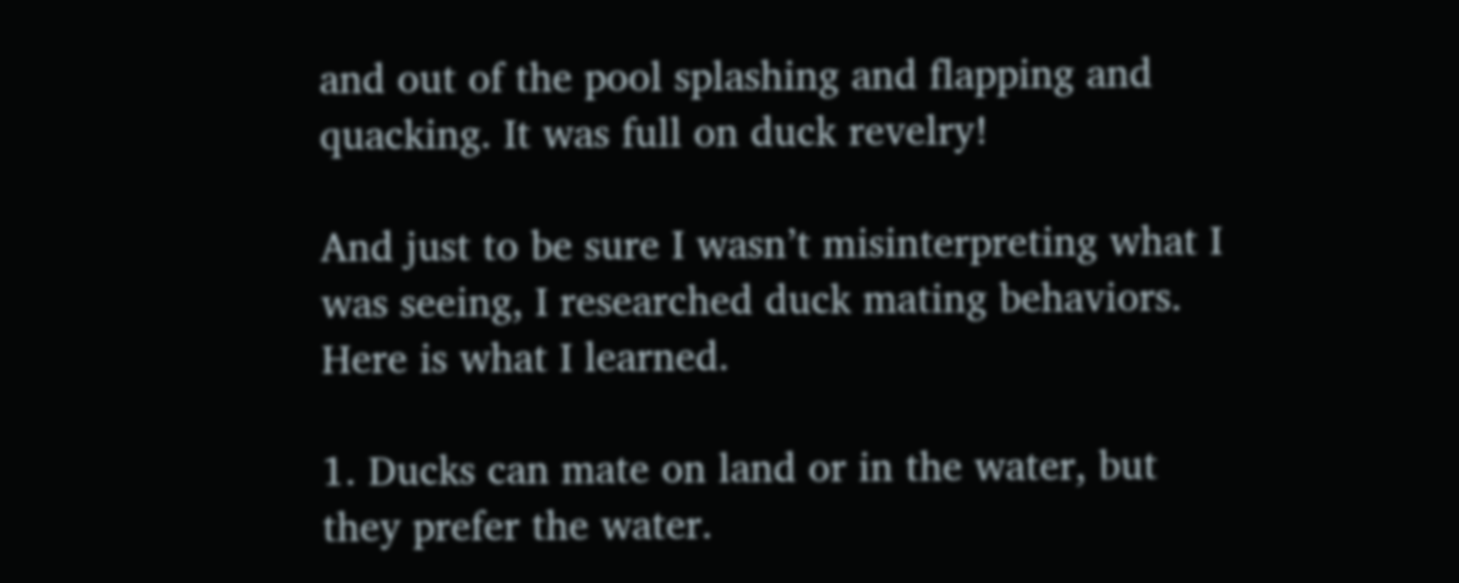and out of the pool splashing and flapping and quacking. It was full on duck revelry!

And just to be sure I wasn’t misinterpreting what I was seeing, I researched duck mating behaviors. Here is what I learned.

1. Ducks can mate on land or in the water, but they prefer the water.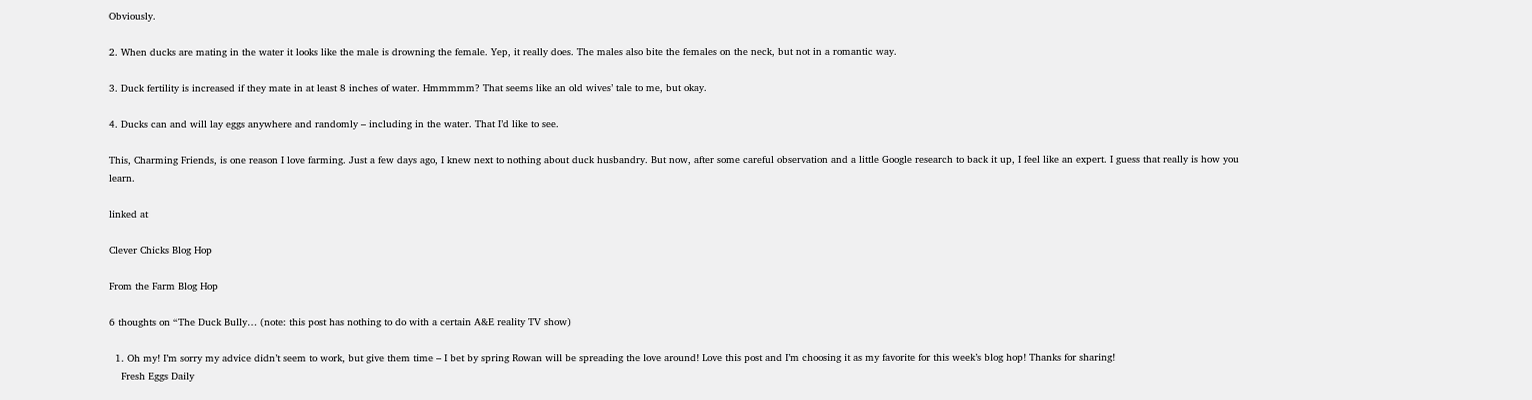Obviously.

2. When ducks are mating in the water it looks like the male is drowning the female. Yep, it really does. The males also bite the females on the neck, but not in a romantic way.

3. Duck fertility is increased if they mate in at least 8 inches of water. Hmmmmm? That seems like an old wives’ tale to me, but okay.

4. Ducks can and will lay eggs anywhere and randomly – including in the water. That I’d like to see.

This, Charming Friends, is one reason I love farming. Just a few days ago, I knew next to nothing about duck husbandry. But now, after some careful observation and a little Google research to back it up, I feel like an expert. I guess that really is how you learn.

linked at

Clever Chicks Blog Hop

From the Farm Blog Hop

6 thoughts on “The Duck Bully… (note: this post has nothing to do with a certain A&E reality TV show)

  1. Oh my! I’m sorry my advice didn’t seem to work, but give them time – I bet by spring Rowan will be spreading the love around! Love this post and I’m choosing it as my favorite for this week’s blog hop! Thanks for sharing!
    Fresh Eggs Daily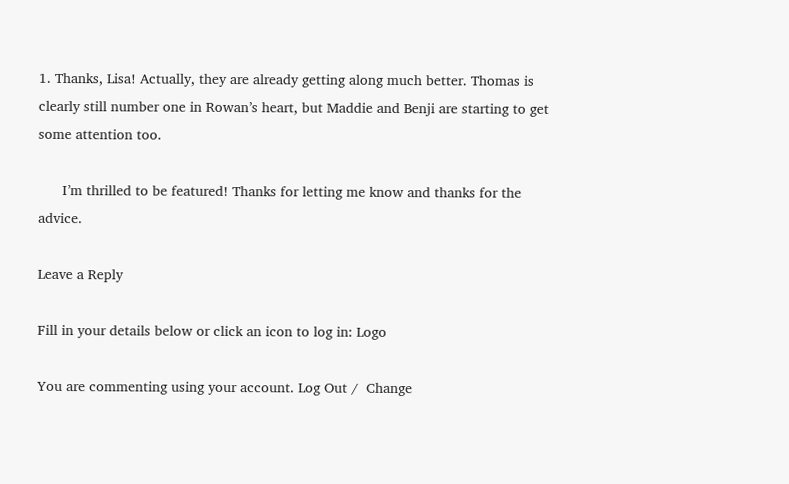1. Thanks, Lisa! Actually, they are already getting along much better. Thomas is clearly still number one in Rowan’s heart, but Maddie and Benji are starting to get some attention too.

      I’m thrilled to be featured! Thanks for letting me know and thanks for the advice.

Leave a Reply

Fill in your details below or click an icon to log in: Logo

You are commenting using your account. Log Out /  Change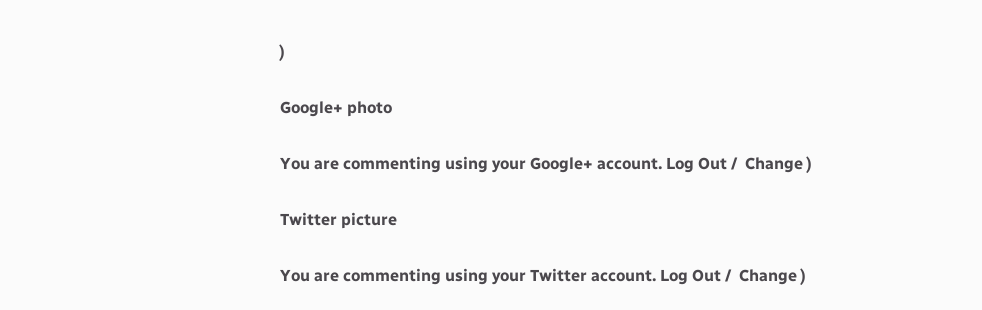)

Google+ photo

You are commenting using your Google+ account. Log Out /  Change )

Twitter picture

You are commenting using your Twitter account. Log Out /  Change )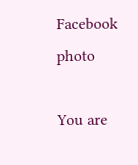Facebook photo

You are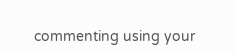commenting using your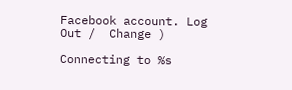Facebook account. Log Out /  Change )

Connecting to %s